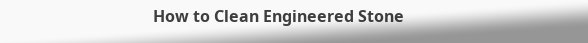How to Clean Engineered Stone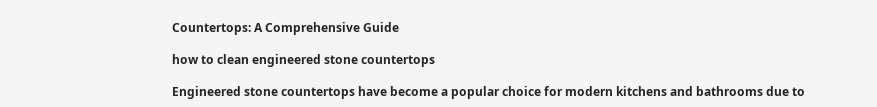Countertops: A Comprehensive Guide

how to clean engineered stone countertops

Engineered stone countertops have become a popular choice for modern kitchens and bathrooms due to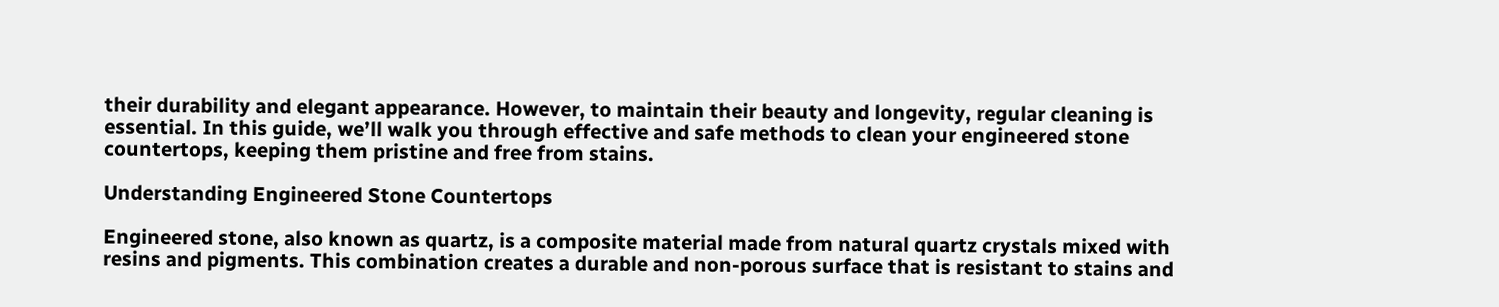their durability and elegant appearance. However, to maintain their beauty and longevity, regular cleaning is essential. In this guide, we’ll walk you through effective and safe methods to clean your engineered stone countertops, keeping them pristine and free from stains.

Understanding Engineered Stone Countertops

Engineered stone, also known as quartz, is a composite material made from natural quartz crystals mixed with resins and pigments. This combination creates a durable and non-porous surface that is resistant to stains and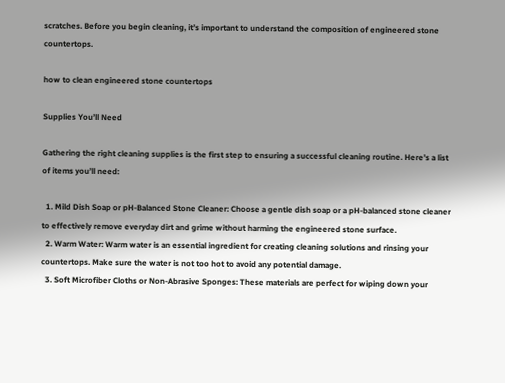scratches. Before you begin cleaning, it’s important to understand the composition of engineered stone countertops.

how to clean engineered stone countertops

Supplies You’ll Need

Gathering the right cleaning supplies is the first step to ensuring a successful cleaning routine. Here’s a list of items you’ll need:

  1. Mild Dish Soap or pH-Balanced Stone Cleaner: Choose a gentle dish soap or a pH-balanced stone cleaner to effectively remove everyday dirt and grime without harming the engineered stone surface.
  2. Warm Water: Warm water is an essential ingredient for creating cleaning solutions and rinsing your countertops. Make sure the water is not too hot to avoid any potential damage.
  3. Soft Microfiber Cloths or Non-Abrasive Sponges: These materials are perfect for wiping down your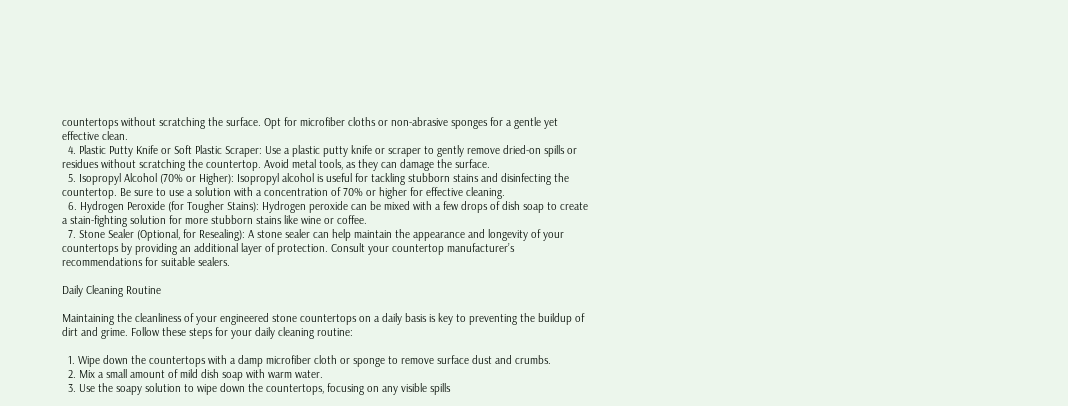countertops without scratching the surface. Opt for microfiber cloths or non-abrasive sponges for a gentle yet effective clean.
  4. Plastic Putty Knife or Soft Plastic Scraper: Use a plastic putty knife or scraper to gently remove dried-on spills or residues without scratching the countertop. Avoid metal tools, as they can damage the surface.
  5. Isopropyl Alcohol (70% or Higher): Isopropyl alcohol is useful for tackling stubborn stains and disinfecting the countertop. Be sure to use a solution with a concentration of 70% or higher for effective cleaning.
  6. Hydrogen Peroxide (for Tougher Stains): Hydrogen peroxide can be mixed with a few drops of dish soap to create a stain-fighting solution for more stubborn stains like wine or coffee.
  7. Stone Sealer (Optional, for Resealing): A stone sealer can help maintain the appearance and longevity of your countertops by providing an additional layer of protection. Consult your countertop manufacturer’s recommendations for suitable sealers.

Daily Cleaning Routine

Maintaining the cleanliness of your engineered stone countertops on a daily basis is key to preventing the buildup of dirt and grime. Follow these steps for your daily cleaning routine:

  1. Wipe down the countertops with a damp microfiber cloth or sponge to remove surface dust and crumbs.
  2. Mix a small amount of mild dish soap with warm water.
  3. Use the soapy solution to wipe down the countertops, focusing on any visible spills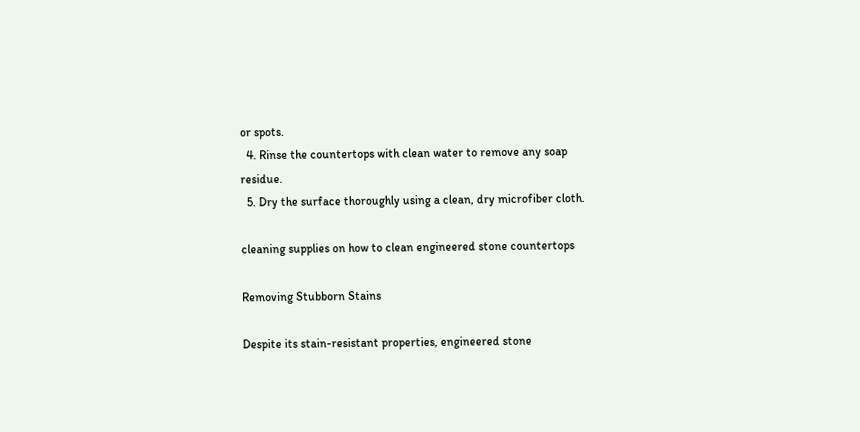or spots.
  4. Rinse the countertops with clean water to remove any soap residue.
  5. Dry the surface thoroughly using a clean, dry microfiber cloth.

cleaning supplies on how to clean engineered stone countertops

Removing Stubborn Stains

Despite its stain-resistant properties, engineered stone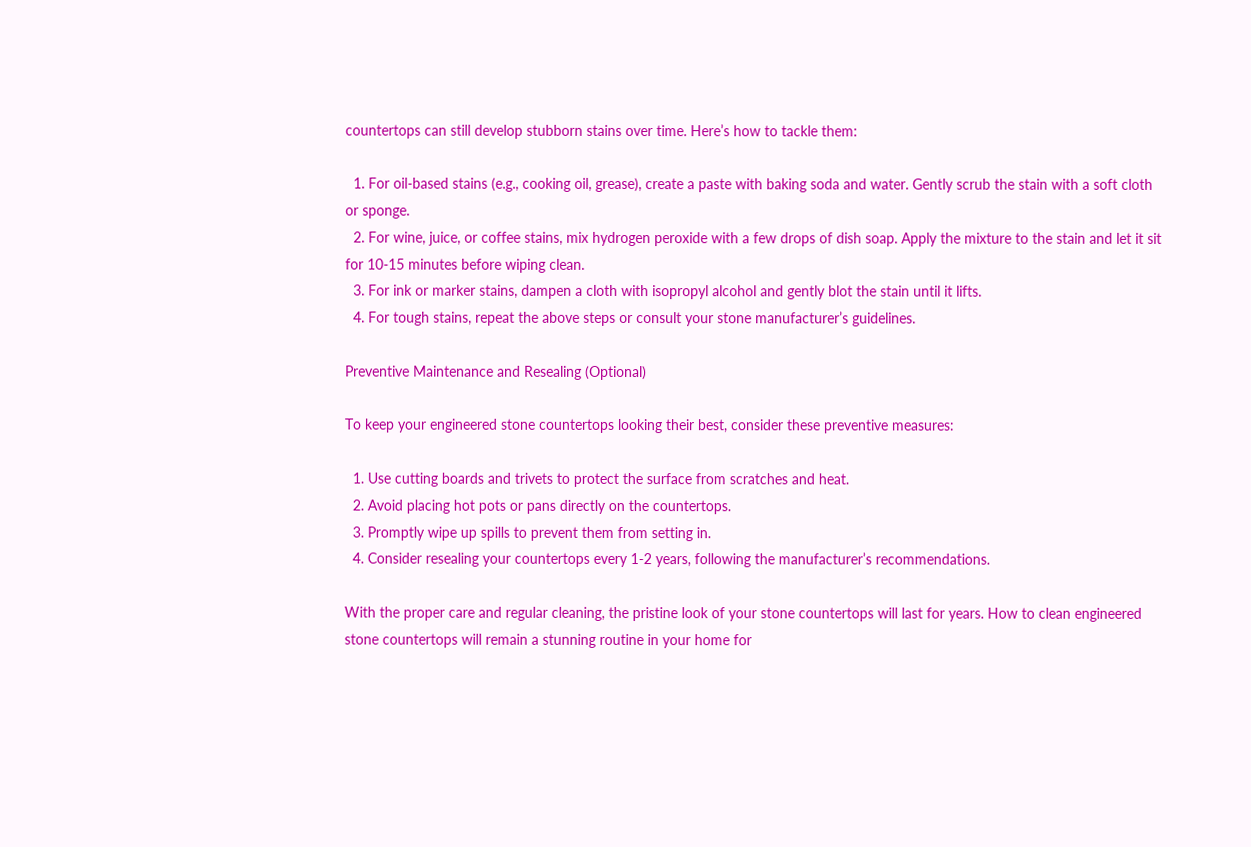countertops can still develop stubborn stains over time. Here’s how to tackle them:

  1. For oil-based stains (e.g., cooking oil, grease), create a paste with baking soda and water. Gently scrub the stain with a soft cloth or sponge.
  2. For wine, juice, or coffee stains, mix hydrogen peroxide with a few drops of dish soap. Apply the mixture to the stain and let it sit for 10-15 minutes before wiping clean.
  3. For ink or marker stains, dampen a cloth with isopropyl alcohol and gently blot the stain until it lifts.
  4. For tough stains, repeat the above steps or consult your stone manufacturer’s guidelines.

Preventive Maintenance and Resealing (Optional)

To keep your engineered stone countertops looking their best, consider these preventive measures:

  1. Use cutting boards and trivets to protect the surface from scratches and heat.
  2. Avoid placing hot pots or pans directly on the countertops.
  3. Promptly wipe up spills to prevent them from setting in.
  4. Consider resealing your countertops every 1-2 years, following the manufacturer’s recommendations.

With the proper care and regular cleaning, the pristine look of your stone countertops will last for years. How to clean engineered stone countertops will remain a stunning routine in your home for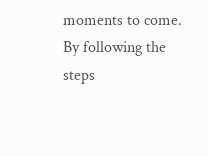moments to come. By following the steps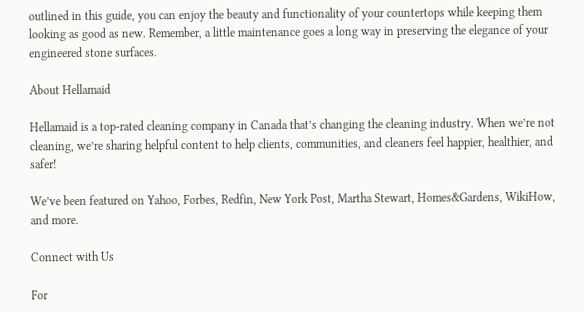outlined in this guide, you can enjoy the beauty and functionality of your countertops while keeping them looking as good as new. Remember, a little maintenance goes a long way in preserving the elegance of your engineered stone surfaces.

About Hellamaid

Hellamaid is a top-rated cleaning company in Canada that’s changing the cleaning industry. When we’re not cleaning, we’re sharing helpful content to help clients, communities, and cleaners feel happier, healthier, and safer!

We’ve been featured on Yahoo, Forbes, Redfin, New York Post, Martha Stewart, Homes&Gardens, WikiHow, and more.

Connect with Us

For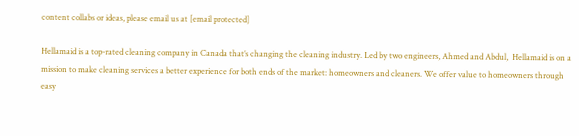content collabs or ideas, please email us at [email protected]

Hellamaid is a top-rated cleaning company in Canada that’s changing the cleaning industry. Led by two engineers, Ahmed and Abdul,  Hellamaid is on a mission to make cleaning services a better experience for both ends of the market: homeowners and cleaners. We offer value to homeowners through easy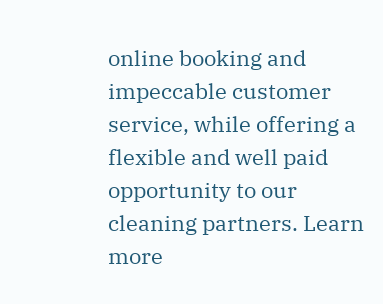online booking and impeccable customer service, while offering a flexible and well paid opportunity to our cleaning partners. Learn more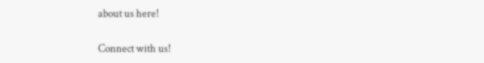about us here!

Connect with us!